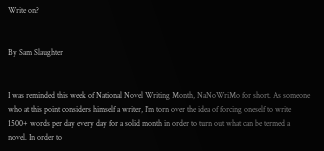Write on?


By Sam Slaughter


I was reminded this week of National Novel Writing Month, NaNoWriMo for short. As someone who at this point considers himself a writer, I’m torn over the idea of forcing oneself to write 1500+ words per day every day for a solid month in order to turn out what can be termed a novel. In order to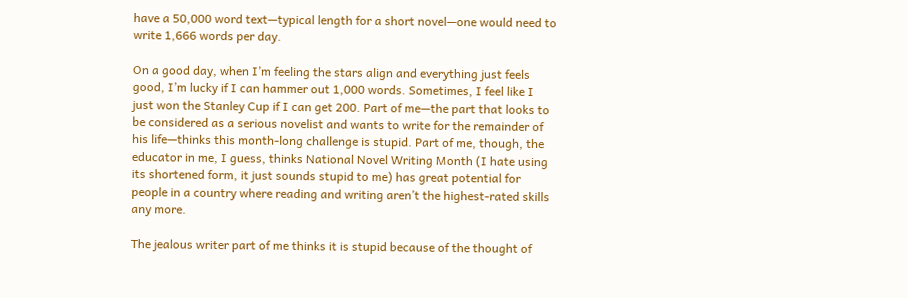have a 50,000 word text—typical length for a short novel—one would need to write 1,666 words per day.

On a good day, when I’m feeling the stars align and everything just feels good, I’m lucky if I can hammer out 1,000 words. Sometimes, I feel like I just won the Stanley Cup if I can get 200. Part of me—the part that looks to be considered as a serious novelist and wants to write for the remainder of his life—thinks this month-long challenge is stupid. Part of me, though, the educator in me, I guess, thinks National Novel Writing Month (I hate using its shortened form, it just sounds stupid to me) has great potential for people in a country where reading and writing aren’t the highest-rated skills any more.

The jealous writer part of me thinks it is stupid because of the thought of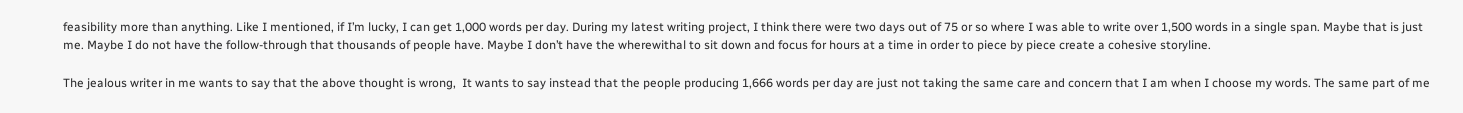feasibility more than anything. Like I mentioned, if I’m lucky, I can get 1,000 words per day. During my latest writing project, I think there were two days out of 75 or so where I was able to write over 1,500 words in a single span. Maybe that is just me. Maybe I do not have the follow-through that thousands of people have. Maybe I don’t have the wherewithal to sit down and focus for hours at a time in order to piece by piece create a cohesive storyline.

The jealous writer in me wants to say that the above thought is wrong,  It wants to say instead that the people producing 1,666 words per day are just not taking the same care and concern that I am when I choose my words. The same part of me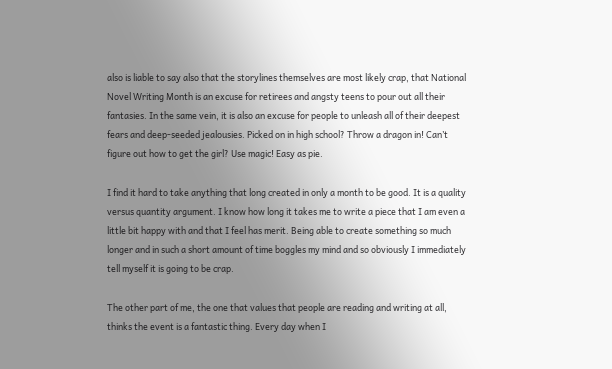also is liable to say also that the storylines themselves are most likely crap, that National Novel Writing Month is an excuse for retirees and angsty teens to pour out all their fantasies. In the same vein, it is also an excuse for people to unleash all of their deepest fears and deep-seeded jealousies. Picked on in high school? Throw a dragon in! Can’t figure out how to get the girl? Use magic! Easy as pie.

I find it hard to take anything that long created in only a month to be good. It is a quality versus quantity argument. I know how long it takes me to write a piece that I am even a little bit happy with and that I feel has merit. Being able to create something so much longer and in such a short amount of time boggles my mind and so obviously I immediately tell myself it is going to be crap.

The other part of me, the one that values that people are reading and writing at all, thinks the event is a fantastic thing. Every day when I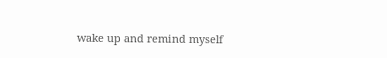wake up and remind myself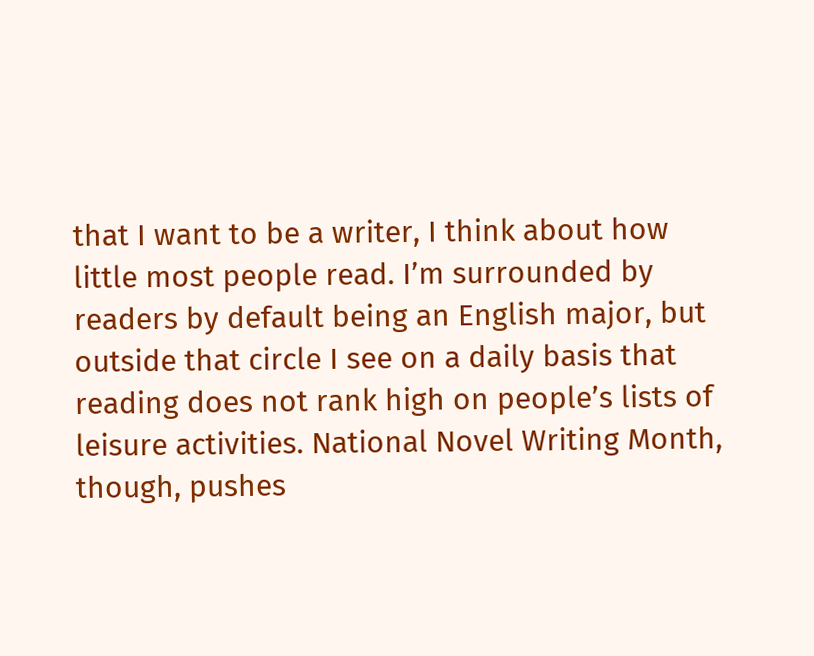that I want to be a writer, I think about how little most people read. I’m surrounded by readers by default being an English major, but outside that circle I see on a daily basis that reading does not rank high on people’s lists of leisure activities. National Novel Writing Month, though, pushes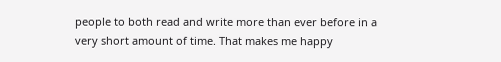people to both read and write more than ever before in a very short amount of time. That makes me happy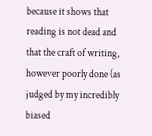because it shows that reading is not dead and that the craft of writing, however poorly done (as judged by my incredibly biased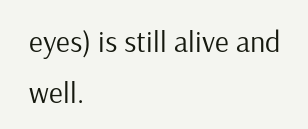eyes) is still alive and well.